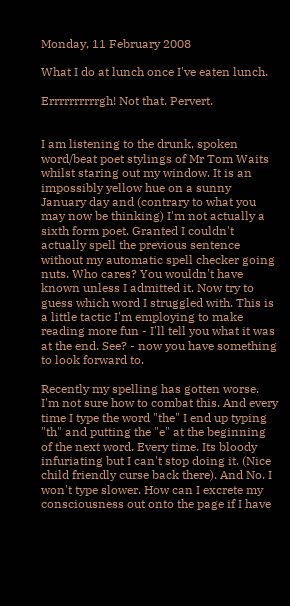Monday, 11 February 2008

What I do at lunch once I've eaten lunch.

Errrrrrrrrrgh! Not that. Pervert.


I am listening to the drunk, spoken word/beat poet stylings of Mr Tom Waits whilst staring out my window. It is an impossibly yellow hue on a sunny January day and (contrary to what you may now be thinking) I'm not actually a sixth form poet. Granted I couldn't actually spell the previous sentence without my automatic spell checker going nuts. Who cares? You wouldn't have known unless I admitted it. Now try to guess which word I struggled with. This is a little tactic I'm employing to make reading more fun - I'll tell you what it was at the end. See? - now you have something to look forward to.

Recently my spelling has gotten worse. I'm not sure how to combat this. And every time I type the word "the" I end up typing "th" and putting the "e" at the beginning of the next word. Every time. Its bloody infuriating but I can't stop doing it. (Nice child friendly curse back there). And No. I won't type slower. How can I excrete my consciousness out onto the page if I have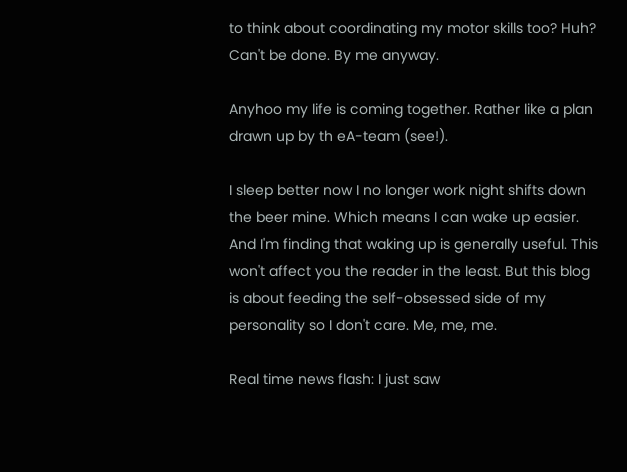to think about coordinating my motor skills too? Huh? Can't be done. By me anyway.

Anyhoo my life is coming together. Rather like a plan drawn up by th eA-team (see!).

I sleep better now I no longer work night shifts down the beer mine. Which means I can wake up easier. And I'm finding that waking up is generally useful. This won't affect you the reader in the least. But this blog is about feeding the self-obsessed side of my personality so I don't care. Me, me, me.

Real time news flash: I just saw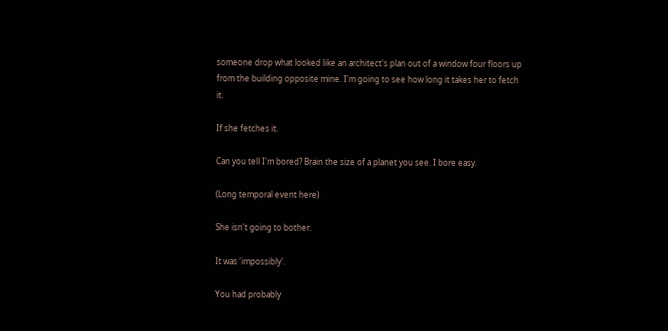someone drop what looked like an architect's plan out of a window four floors up from the building opposite mine. I'm going to see how long it takes her to fetch it.

If she fetches it.

Can you tell I'm bored? Brain the size of a planet you see. I bore easy.

(Long temporal event here)

She isn't going to bother.

It was 'impossibly'.

You had probably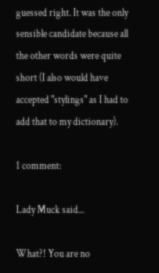guessed right. It was the only sensible candidate because all the other words were quite short (I also would have accepted "stylings" as I had to add that to my dictionary).

1 comment:

Lady Muck said...

What?! You are no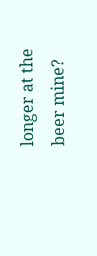longer at the beer mine?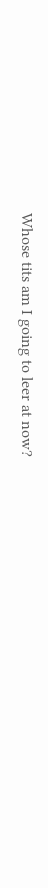Whose tits am I going to leer at now?